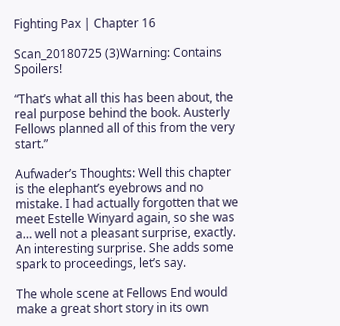Fighting Pax | Chapter 16

Scan_20180725 (3)Warning: Contains Spoilers!

“That’s what all this has been about, the real purpose behind the book. Austerly Fellows planned all of this from the very start.”

Aufwader’s Thoughts: Well this chapter is the elephant’s eyebrows and no mistake. I had actually forgotten that we meet Estelle Winyard again, so she was a… well not a pleasant surprise, exactly. An interesting surprise. She adds some spark to proceedings, let’s say.

The whole scene at Fellows End would make a great short story in its own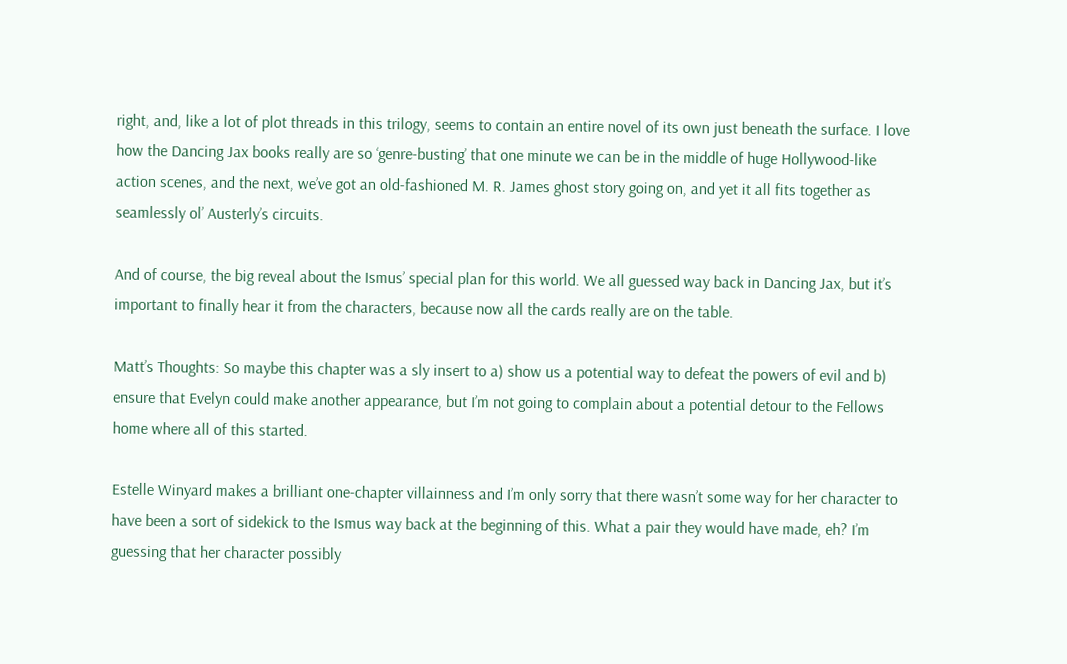right, and, like a lot of plot threads in this trilogy, seems to contain an entire novel of its own just beneath the surface. I love how the Dancing Jax books really are so ‘genre-busting’ that one minute we can be in the middle of huge Hollywood-like action scenes, and the next, we’ve got an old-fashioned M. R. James ghost story going on, and yet it all fits together as seamlessly ol’ Austerly’s circuits.

And of course, the big reveal about the Ismus’ special plan for this world. We all guessed way back in Dancing Jax, but it’s important to finally hear it from the characters, because now all the cards really are on the table.

Matt’s Thoughts: So maybe this chapter was a sly insert to a) show us a potential way to defeat the powers of evil and b) ensure that Evelyn could make another appearance, but I’m not going to complain about a potential detour to the Fellows home where all of this started.

Estelle Winyard makes a brilliant one-chapter villainness and I’m only sorry that there wasn’t some way for her character to have been a sort of sidekick to the Ismus way back at the beginning of this. What a pair they would have made, eh? I’m guessing that her character possibly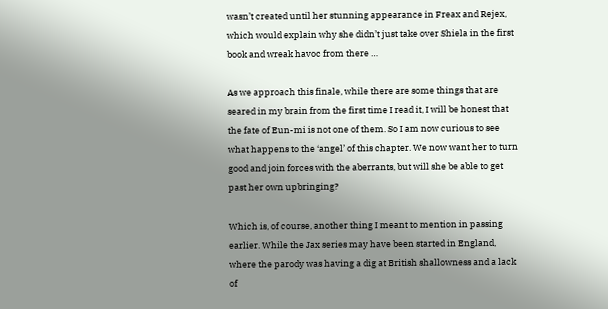wasn’t created until her stunning appearance in Freax and Rejex, which would explain why she didn’t just take over Shiela in the first book and wreak havoc from there …

As we approach this finale, while there are some things that are seared in my brain from the first time I read it, I will be honest that the fate of Eun-mi is not one of them. So I am now curious to see what happens to the ‘angel’ of this chapter. We now want her to turn good and join forces with the aberrants, but will she be able to get past her own upbringing?

Which is, of course, another thing I meant to mention in passing earlier. While the Jax series may have been started in England, where the parody was having a dig at British shallowness and a lack of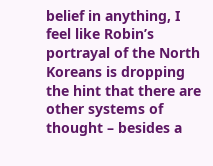belief in anything, I feel like Robin’s portrayal of the North Koreans is dropping the hint that there are other systems of thought – besides a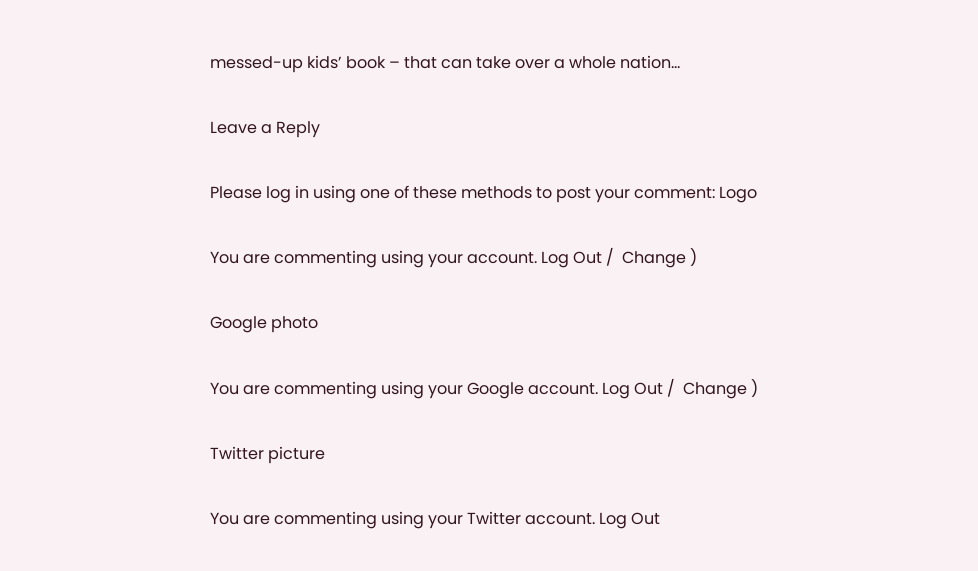messed-up kids’ book – that can take over a whole nation…

Leave a Reply

Please log in using one of these methods to post your comment: Logo

You are commenting using your account. Log Out /  Change )

Google photo

You are commenting using your Google account. Log Out /  Change )

Twitter picture

You are commenting using your Twitter account. Log Out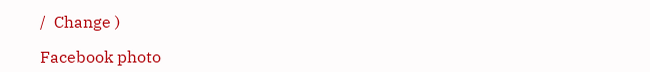/  Change )

Facebook photo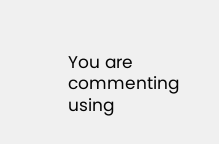You are commenting using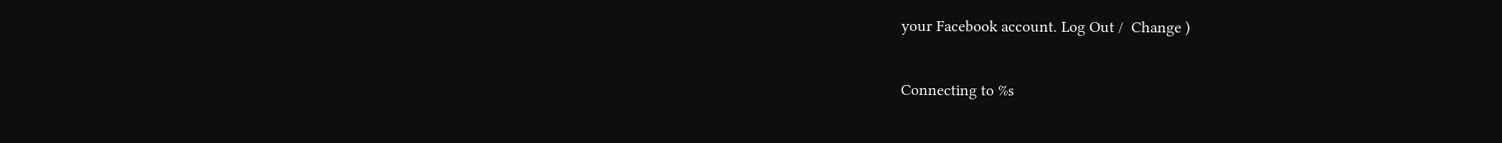your Facebook account. Log Out /  Change )

Connecting to %s